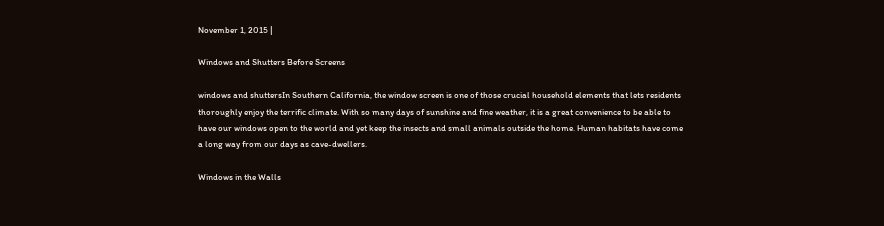November 1, 2015 |

Windows and Shutters Before Screens

windows and shuttersIn Southern California, the window screen is one of those crucial household elements that lets residents thoroughly enjoy the terrific climate. With so many days of sunshine and fine weather, it is a great convenience to be able to have our windows open to the world and yet keep the insects and small animals outside the home. Human habitats have come a long way from our days as cave-dwellers.

Windows in the Walls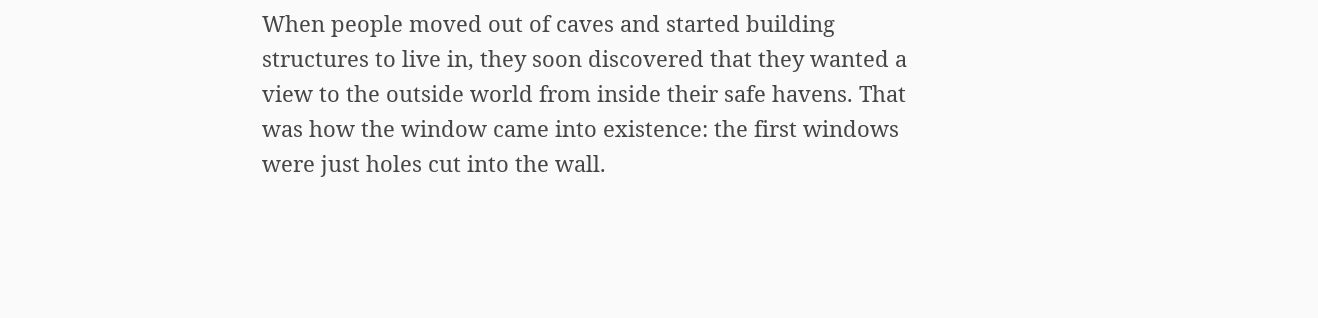When people moved out of caves and started building structures to live in, they soon discovered that they wanted a view to the outside world from inside their safe havens. That was how the window came into existence: the first windows were just holes cut into the wall.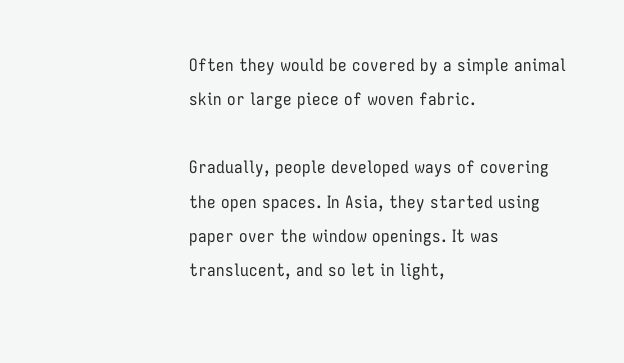Often they would be covered by a simple animal skin or large piece of woven fabric.

Gradually, people developed ways of covering the open spaces. In Asia, they started using paper over the window openings. It was translucent, and so let in light,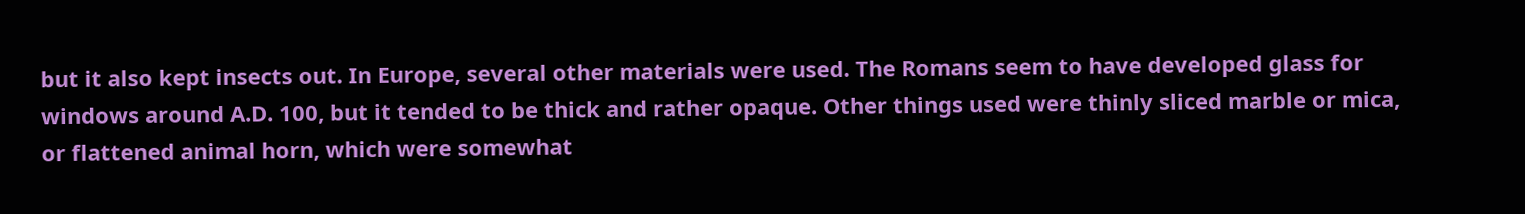but it also kept insects out. In Europe, several other materials were used. The Romans seem to have developed glass for windows around A.D. 100, but it tended to be thick and rather opaque. Other things used were thinly sliced marble or mica, or flattened animal horn, which were somewhat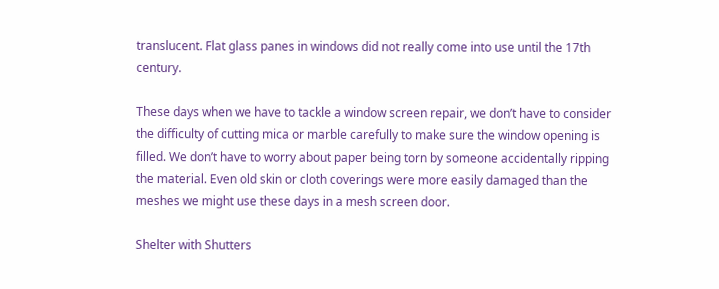translucent. Flat glass panes in windows did not really come into use until the 17th century.

These days when we have to tackle a window screen repair, we don’t have to consider the difficulty of cutting mica or marble carefully to make sure the window opening is filled. We don’t have to worry about paper being torn by someone accidentally ripping the material. Even old skin or cloth coverings were more easily damaged than the meshes we might use these days in a mesh screen door.

Shelter with Shutters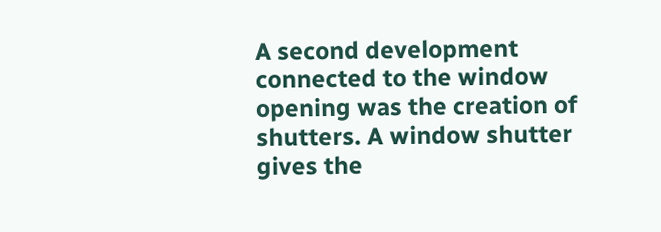A second development connected to the window opening was the creation of shutters. A window shutter gives the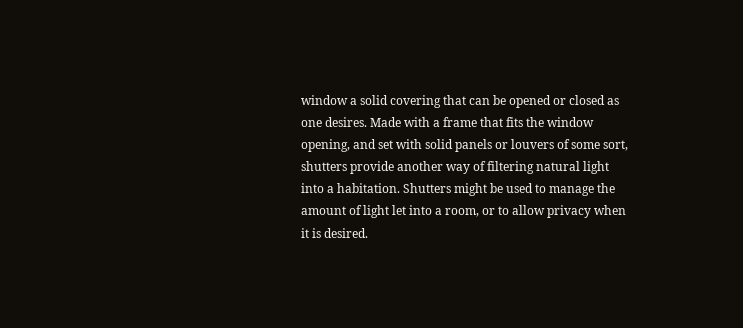window a solid covering that can be opened or closed as one desires. Made with a frame that fits the window opening, and set with solid panels or louvers of some sort, shutters provide another way of filtering natural light into a habitation. Shutters might be used to manage the amount of light let into a room, or to allow privacy when it is desired.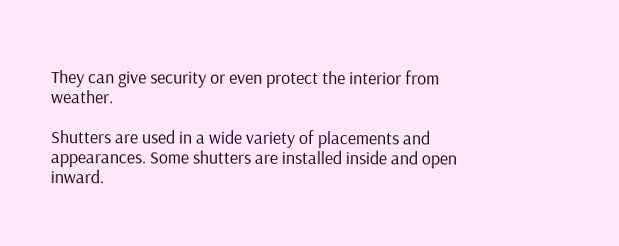They can give security or even protect the interior from weather.

Shutters are used in a wide variety of placements and appearances. Some shutters are installed inside and open inward.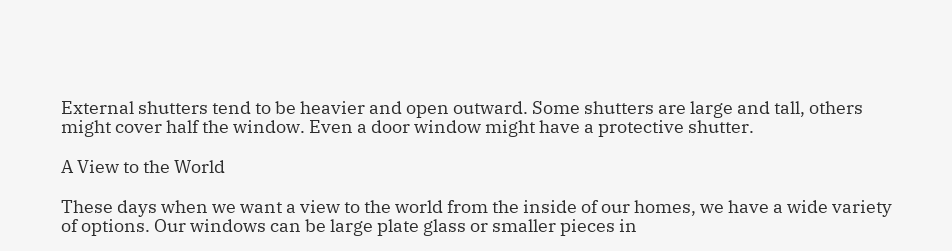External shutters tend to be heavier and open outward. Some shutters are large and tall, others might cover half the window. Even a door window might have a protective shutter.

A View to the World

These days when we want a view to the world from the inside of our homes, we have a wide variety of options. Our windows can be large plate glass or smaller pieces in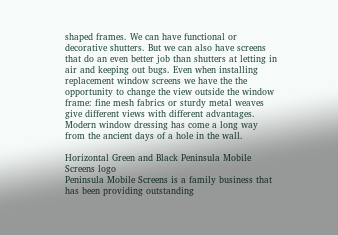shaped frames. We can have functional or decorative shutters. But we can also have screens that do an even better job than shutters at letting in air and keeping out bugs. Even when installing replacement window screens we have the the opportunity to change the view outside the window frame: fine mesh fabrics or sturdy metal weaves give different views with different advantages. Modern window dressing has come a long way from the ancient days of a hole in the wall.

Horizontal Green and Black Peninsula Mobile Screens logo
Peninsula Mobile Screens is a family business that has been providing outstanding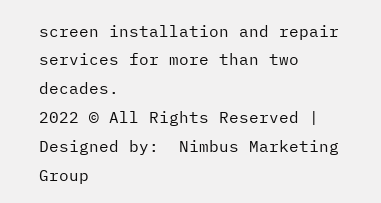screen installation and repair services for more than two decades.
2022 © All Rights Reserved | Designed by:  Nimbus Marketing Group